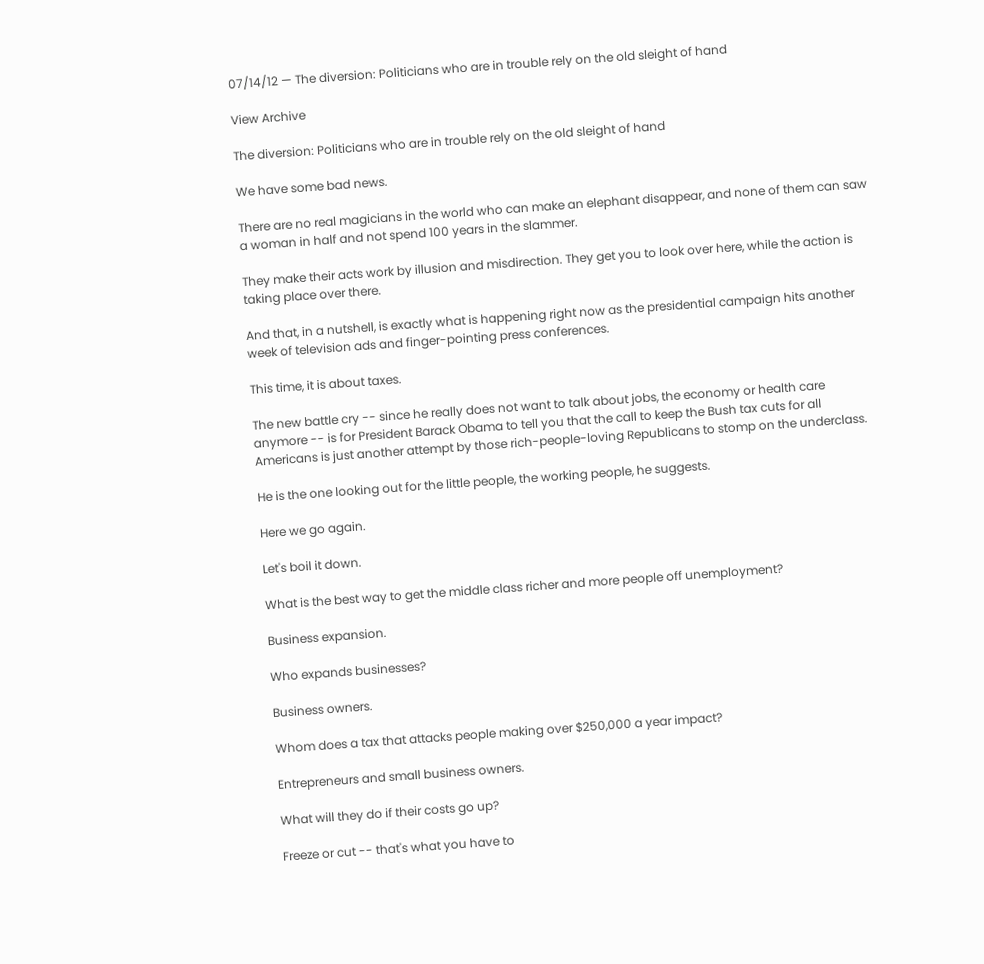07/14/12 — The diversion: Politicians who are in trouble rely on the old sleight of hand

View Archive

The diversion: Politicians who are in trouble rely on the old sleight of hand

We have some bad news.

There are no real magicians in the world who can make an elephant disappear, and none of them can saw a woman in half and not spend 100 years in the slammer.

They make their acts work by illusion and misdirection. They get you to look over here, while the action is taking place over there.

And that, in a nutshell, is exactly what is happening right now as the presidential campaign hits another week of television ads and finger-pointing press conferences.

This time, it is about taxes.

The new battle cry -- since he really does not want to talk about jobs, the economy or health care anymore -- is for President Barack Obama to tell you that the call to keep the Bush tax cuts for all Americans is just another attempt by those rich-people-loving Republicans to stomp on the underclass.

He is the one looking out for the little people, the working people, he suggests.

Here we go again.

Let's boil it down.

What is the best way to get the middle class richer and more people off unemployment?

Business expansion.

Who expands businesses?

Business owners.

Whom does a tax that attacks people making over $250,000 a year impact?

Entrepreneurs and small business owners.

What will they do if their costs go up?

Freeze or cut -- that's what you have to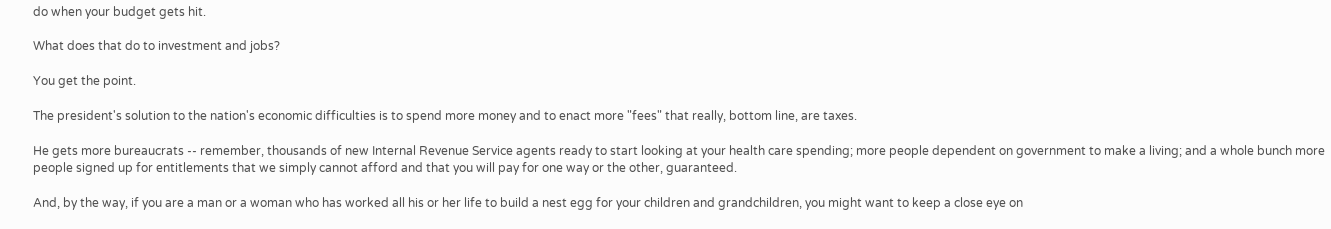do when your budget gets hit.

What does that do to investment and jobs?

You get the point.

The president's solution to the nation's economic difficulties is to spend more money and to enact more "fees" that really, bottom line, are taxes.

He gets more bureaucrats -- remember, thousands of new Internal Revenue Service agents ready to start looking at your health care spending; more people dependent on government to make a living; and a whole bunch more people signed up for entitlements that we simply cannot afford and that you will pay for one way or the other, guaranteed.

And, by the way, if you are a man or a woman who has worked all his or her life to build a nest egg for your children and grandchildren, you might want to keep a close eye on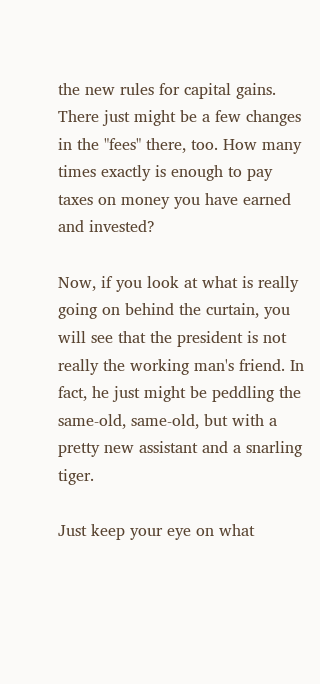the new rules for capital gains. There just might be a few changes in the "fees" there, too. How many times exactly is enough to pay taxes on money you have earned and invested?

Now, if you look at what is really going on behind the curtain, you will see that the president is not really the working man's friend. In fact, he just might be peddling the same-old, same-old, but with a pretty new assistant and a snarling tiger.

Just keep your eye on what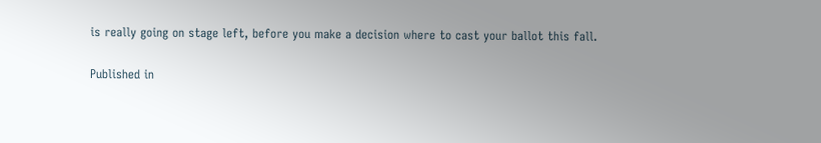is really going on stage left, before you make a decision where to cast your ballot this fall.

Published in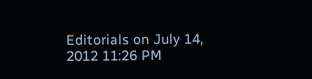Editorials on July 14, 2012 11:26 PM